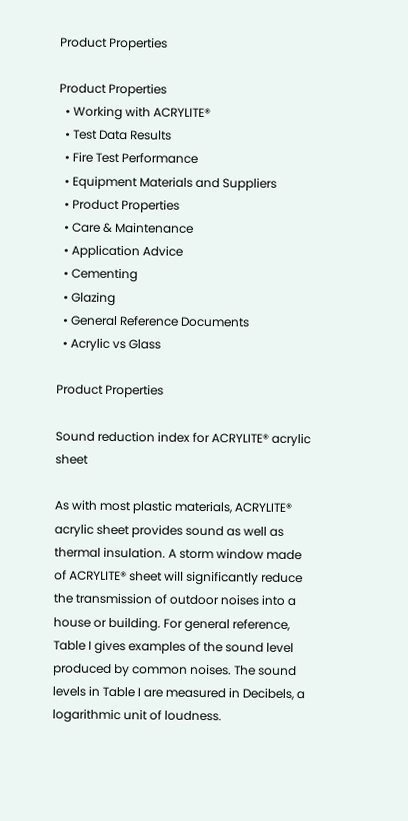Product Properties

Product Properties
  • Working with ACRYLITE®
  • Test Data Results
  • Fire Test Performance
  • Equipment Materials and Suppliers
  • Product Properties
  • Care & Maintenance
  • Application Advice
  • Cementing
  • Glazing
  • General Reference Documents
  • Acrylic vs Glass

Product Properties

Sound reduction index for ACRYLITE® acrylic sheet

As with most plastic materials, ACRYLITE® acrylic sheet provides sound as well as thermal insulation. A storm window made of ACRYLITE® sheet will significantly reduce the transmission of outdoor noises into a house or building. For general reference, Table I gives examples of the sound level produced by common noises. The sound levels in Table I are measured in Decibels, a logarithmic unit of loudness.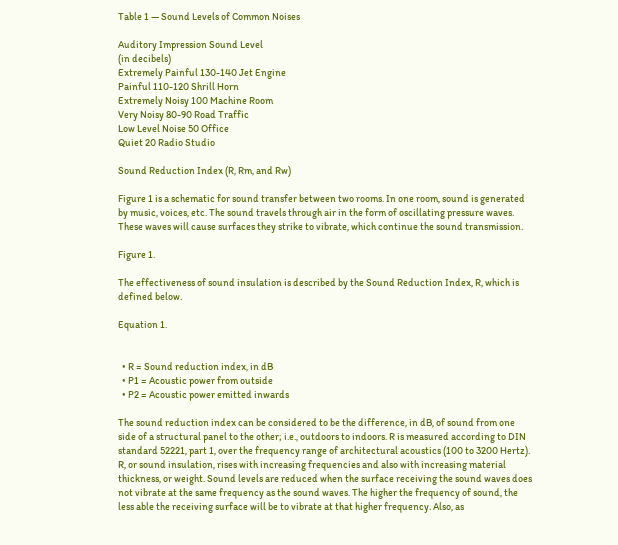Table 1 — Sound Levels of Common Noises

Auditory Impression Sound Level
(in decibels)
Extremely Painful 130-140 Jet Engine
Painful 110-120 Shrill Horn
Extremely Noisy 100 Machine Room
Very Noisy 80-90 Road Traffic
Low Level Noise 50 Office
Quiet 20 Radio Studio

Sound Reduction Index (R, Rm, and Rw)

Figure 1 is a schematic for sound transfer between two rooms. In one room, sound is generated by music, voices, etc. The sound travels through air in the form of oscillating pressure waves. These waves will cause surfaces they strike to vibrate, which continue the sound transmission.

Figure 1.

The effectiveness of sound insulation is described by the Sound Reduction Index, R, which is defined below.

Equation 1.


  • R = Sound reduction index, in dB
  • P1 = Acoustic power from outside
  • P2 = Acoustic power emitted inwards

The sound reduction index can be considered to be the difference, in dB, of sound from one side of a structural panel to the other; i.e., outdoors to indoors. R is measured according to DIN standard 52221, part 1, over the frequency range of architectural acoustics (100 to 3200 Hertz). R, or sound insulation, rises with increasing frequencies and also with increasing material thickness, or weight. Sound levels are reduced when the surface receiving the sound waves does not vibrate at the same frequency as the sound waves. The higher the frequency of sound, the less able the receiving surface will be to vibrate at that higher frequency. Also, as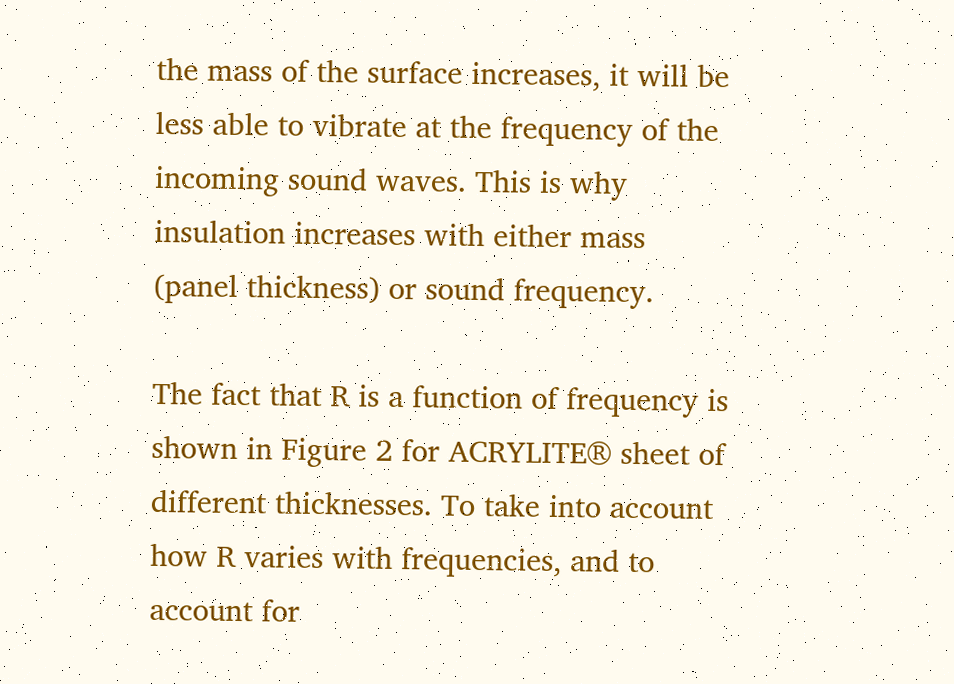the mass of the surface increases, it will be less able to vibrate at the frequency of the incoming sound waves. This is why insulation increases with either mass (panel thickness) or sound frequency.

The fact that R is a function of frequency is shown in Figure 2 for ACRYLITE® sheet of different thicknesses. To take into account how R varies with frequencies, and to account for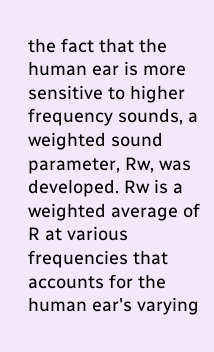the fact that the human ear is more sensitive to higher frequency sounds, a weighted sound parameter, Rw, was developed. Rw is a weighted average of R at various frequencies that accounts for the human ear's varying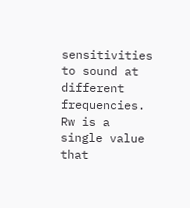sensitivities to sound at different frequencies. Rw is a single value that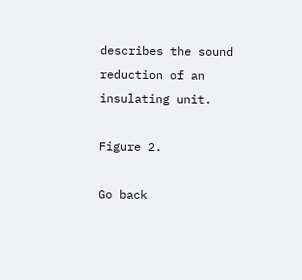describes the sound reduction of an insulating unit.

Figure 2.

Go back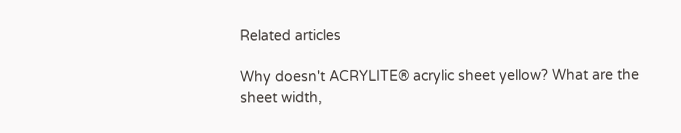Related articles

Why doesn't ACRYLITE® acrylic sheet yellow? What are the sheet width,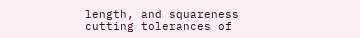length, and squareness cutting tolerances of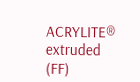ACRYLITE® extruded (FF)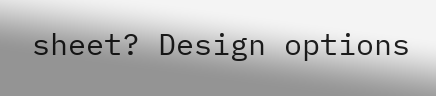sheet? Design options